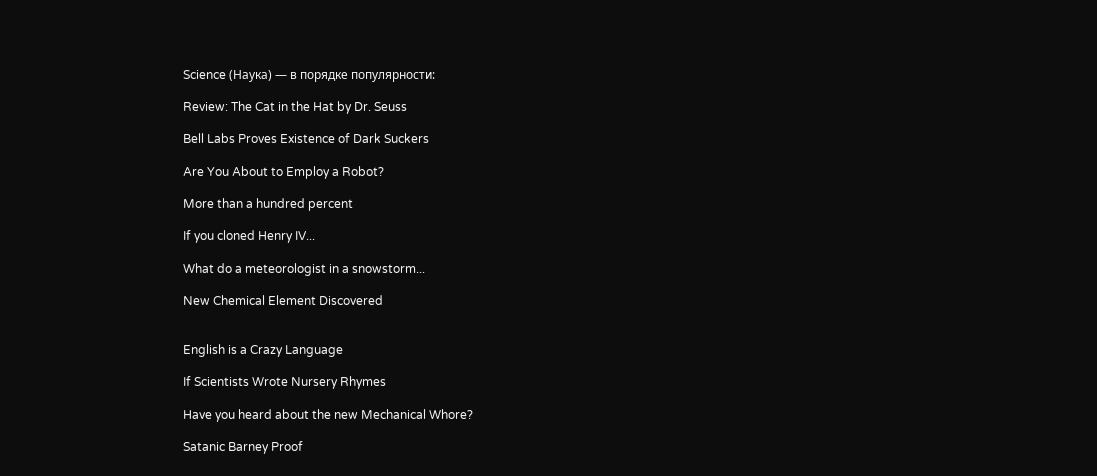Science (Наука) — в порядке популярности:

Review: The Cat in the Hat by Dr. Seuss

Bell Labs Proves Existence of Dark Suckers

Are You About to Employ a Robot?

More than a hundred percent

If you cloned Henry IV...

What do a meteorologist in a snowstorm...

New Chemical Element Discovered


English is a Crazy Language

If Scientists Wrote Nursery Rhymes

Have you heard about the new Mechanical Whore?

Satanic Barney Proof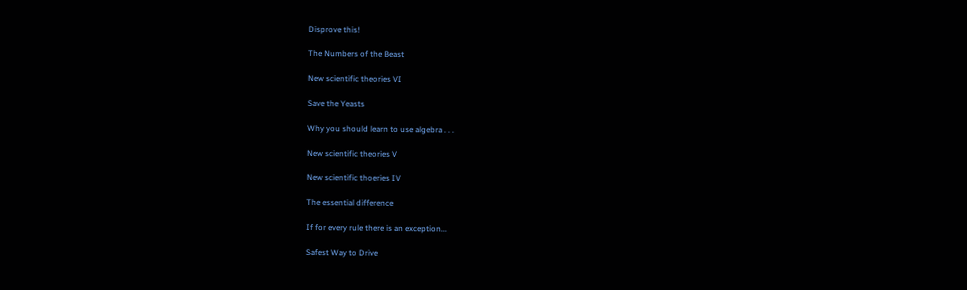Disprove this!

The Numbers of the Beast

New scientific theories VI

Save the Yeasts

Why you should learn to use algebra . . .

New scientific theories V

New scientific thoeries IV

The essential difference

If for every rule there is an exception...

Safest Way to Drive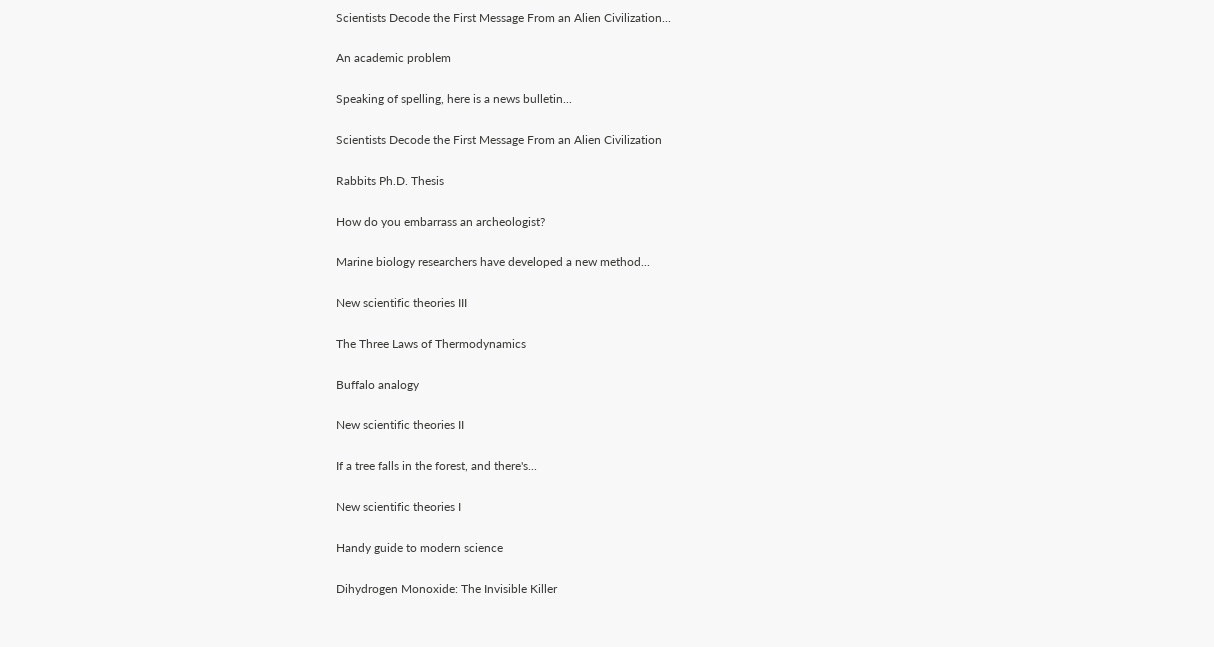Scientists Decode the First Message From an Alien Civilization...

An academic problem

Speaking of spelling, here is a news bulletin...

Scientists Decode the First Message From an Alien Civilization

Rabbits Ph.D. Thesis

How do you embarrass an archeologist?

Marine biology researchers have developed a new method...

New scientific theories III

The Three Laws of Thermodynamics

Buffalo analogy

New scientific theories II

If a tree falls in the forest, and there's...

New scientific theories I

Handy guide to modern science

Dihydrogen Monoxide: The Invisible Killer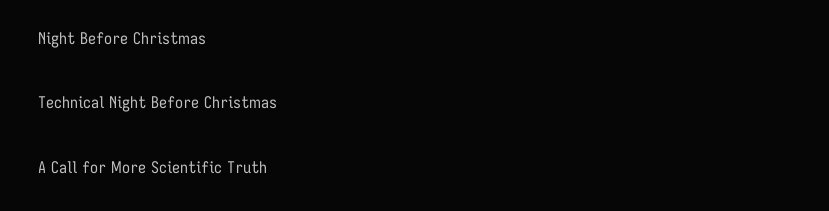Night Before Christmas

Technical Night Before Christmas

A Call for More Scientific Truth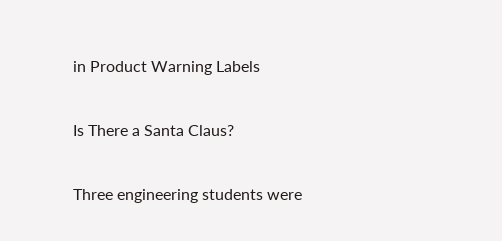in Product Warning Labels

Is There a Santa Claus?

Three engineering students were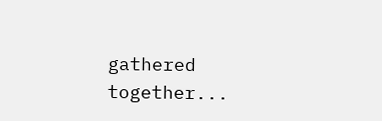gathered together...